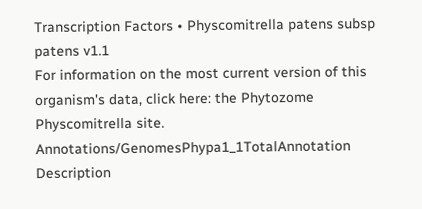Transcription Factors • Physcomitrella patens subsp patens v1.1
For information on the most current version of this organism's data, click here: the Phytozome Physcomitrella site.
Annotations/GenomesPhypa1_1TotalAnnotation Description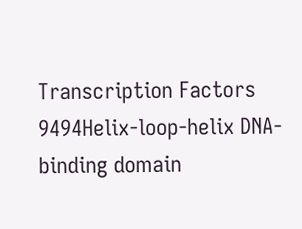Transcription Factors
9494Helix-loop-helix DNA-binding domain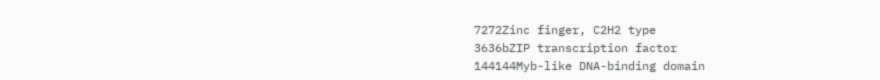7272Zinc finger, C2H2 type
3636bZIP transcription factor
144144Myb-like DNA-binding domain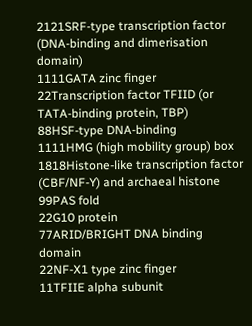2121SRF-type transcription factor (DNA-binding and dimerisation domain)
1111GATA zinc finger
22Transcription factor TFIID (or TATA-binding protein, TBP)
88HSF-type DNA-binding
1111HMG (high mobility group) box
1818Histone-like transcription factor (CBF/NF-Y) and archaeal histone
99PAS fold
22G10 protein
77ARID/BRIGHT DNA binding domain
22NF-X1 type zinc finger
11TFIIE alpha subunit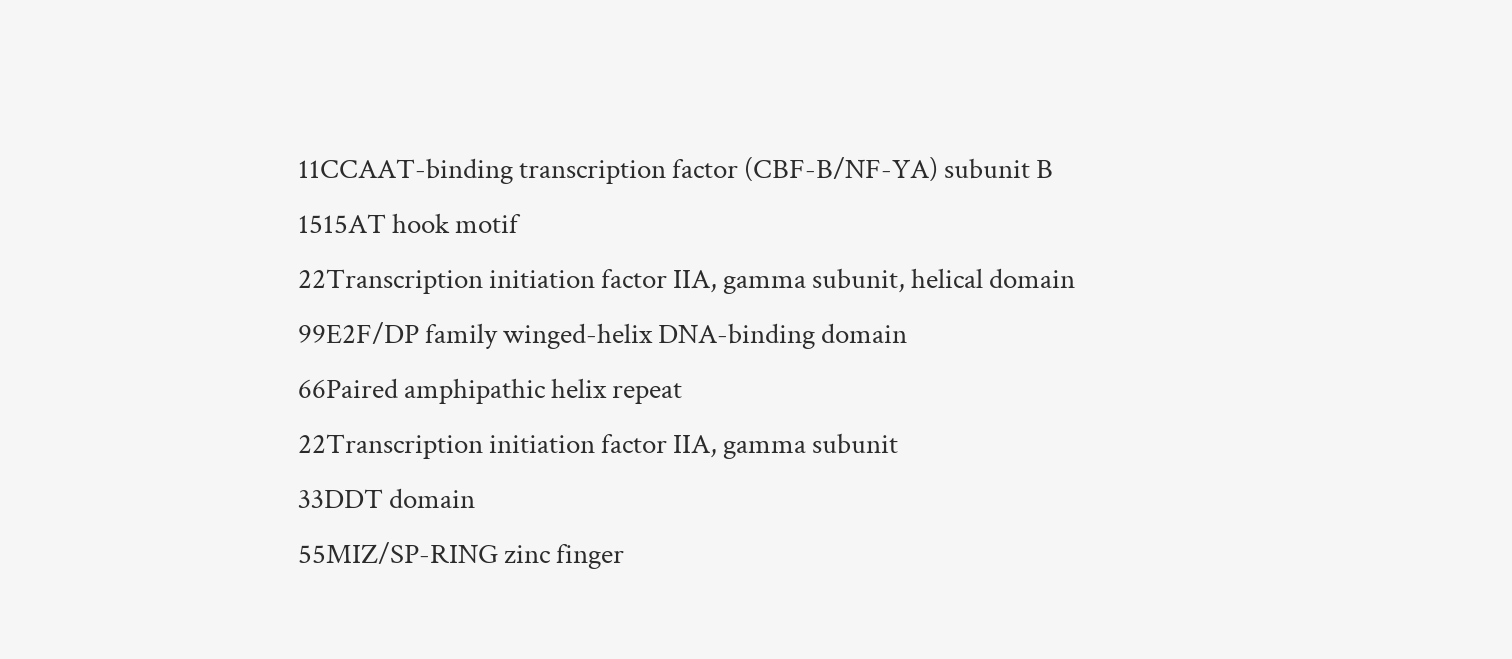11CCAAT-binding transcription factor (CBF-B/NF-YA) subunit B
1515AT hook motif
22Transcription initiation factor IIA, gamma subunit, helical domain
99E2F/DP family winged-helix DNA-binding domain
66Paired amphipathic helix repeat
22Transcription initiation factor IIA, gamma subunit
33DDT domain
55MIZ/SP-RING zinc finger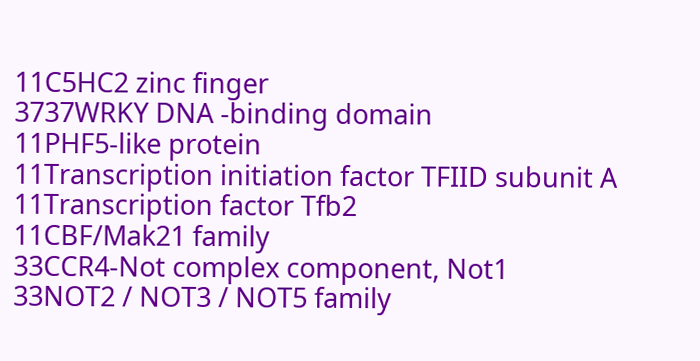11C5HC2 zinc finger
3737WRKY DNA -binding domain
11PHF5-like protein
11Transcription initiation factor TFIID subunit A
11Transcription factor Tfb2
11CBF/Mak21 family
33CCR4-Not complex component, Not1
33NOT2 / NOT3 / NOT5 family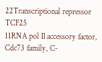22Transcriptional repressor TCF25
11RNA pol II accessory factor, Cdc73 family, C-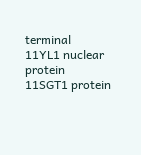terminal
11YL1 nuclear protein
11SGT1 protein